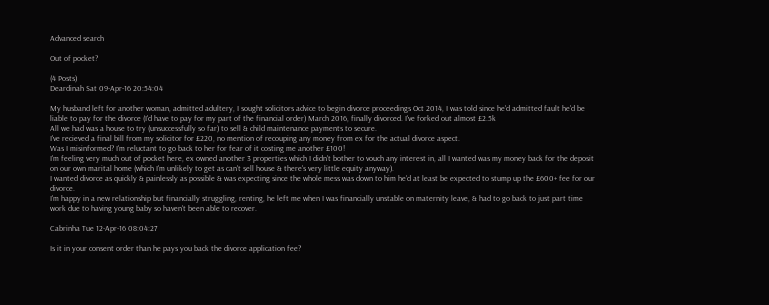Advanced search

Out of pocket?

(4 Posts)
Deardinah Sat 09-Apr-16 20:54:04

My husband left for another woman, admitted adultery, I sought solicitors advice to begin divorce proceedings Oct 2014, I was told since he'd admitted fault he'd be liable to pay for the divorce (I'd have to pay for my part of the financial order) March 2016, finally divorced. I've forked out almost £2.5k
All we had was a house to try (unsuccessfully so far) to sell & child maintenance payments to secure.
I've recieved a final bill from my solicitor for £220, no mention of recouping any money from ex for the actual divorce aspect.
Was I misinformed? I'm reluctant to go back to her for fear of it costing me another £100!
I'm feeling very much out of pocket here, ex owned another 3 properties which I didn't bother to vouch any interest in, all I wanted was my money back for the deposit on our own marital home (which I'm unlikely to get as can't sell house & there's very little equity anyway).
I wanted divorce as quickly & painlessly as possible & was expecting since the whole mess was down to him he'd at least be expected to stump up the £600+ fee for our divorce.
I'm happy in a new relationship but financially struggling, renting, he left me when I was financially unstable on maternity leave, & had to go back to just part time work due to having young baby so haven't been able to recover.

Cabrinha Tue 12-Apr-16 08:04:27

Is it in your consent order than he pays you back the divorce application fee?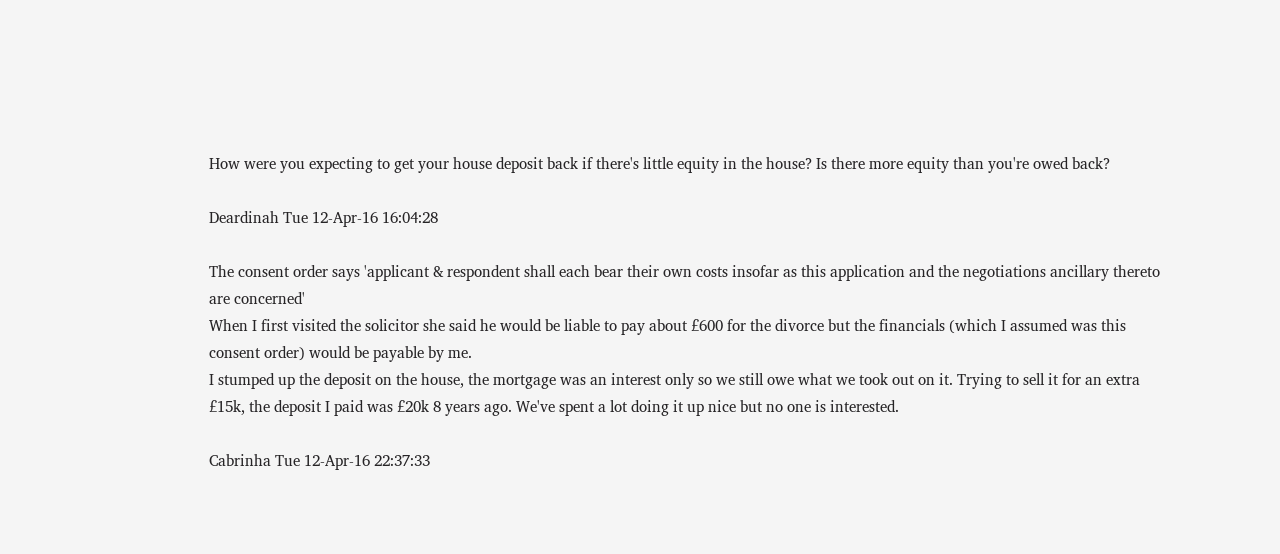How were you expecting to get your house deposit back if there's little equity in the house? Is there more equity than you're owed back?

Deardinah Tue 12-Apr-16 16:04:28

The consent order says 'applicant & respondent shall each bear their own costs insofar as this application and the negotiations ancillary thereto are concerned'
When I first visited the solicitor she said he would be liable to pay about £600 for the divorce but the financials (which I assumed was this consent order) would be payable by me.
I stumped up the deposit on the house, the mortgage was an interest only so we still owe what we took out on it. Trying to sell it for an extra £15k, the deposit I paid was £20k 8 years ago. We've spent a lot doing it up nice but no one is interested.

Cabrinha Tue 12-Apr-16 22:37:33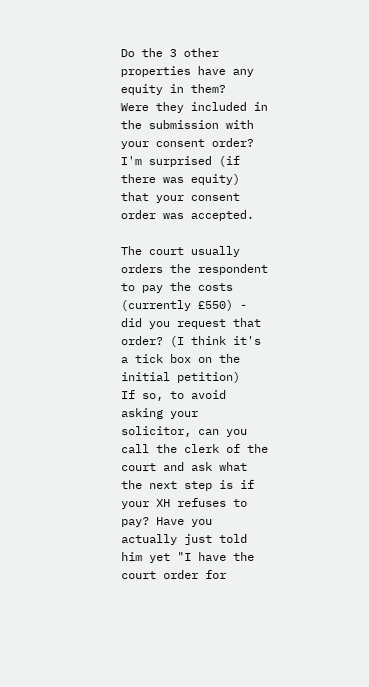Do the 3 other properties have any equity in them?
Were they included in the submission with your consent order?
I'm surprised (if there was equity) that your consent order was accepted.

The court usually orders the respondent to pay the costs (currently £550) - did you request that order? (I think it's a tick box on the initial petition)
If so, to avoid asking your solicitor, can you call the clerk of the court and ask what the next step is if your XH refuses to pay? Have you actually just told him yet "I have the court order for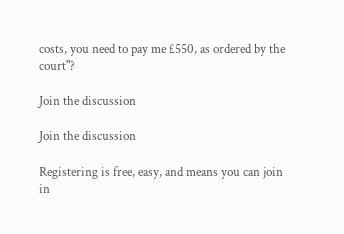costs, you need to pay me £550, as ordered by the court"?

Join the discussion

Join the discussion

Registering is free, easy, and means you can join in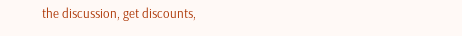the discussion, get discounts,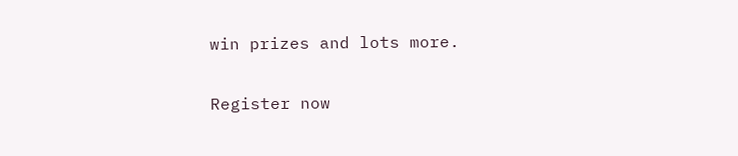win prizes and lots more.

Register now